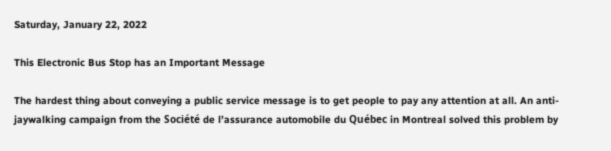Saturday, January 22, 2022

This Electronic Bus Stop has an Important Message

The hardest thing about conveying a public service message is to get people to pay any attention at all. An anti-jaywalking campaign from the Société de l’assurance automobile du Québec in Montreal solved this problem by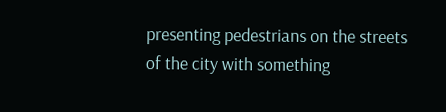presenting pedestrians on the streets of the city with something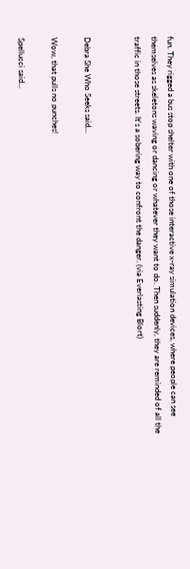fun. They rigged a bus stop shelter with one of those interactive x-ray simulation devices, where people can see themselves as skeletons waving or dancing or whatever they want to do. Then suddenly, they are reminded of all the traffic in those streets. It's a sobering way to confront the danger. (via Everlasting Blort)


Debra She Who Seeks said...

Wow, that pulls no punches!

Spellucci said...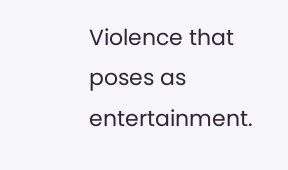Violence that poses as entertainment.